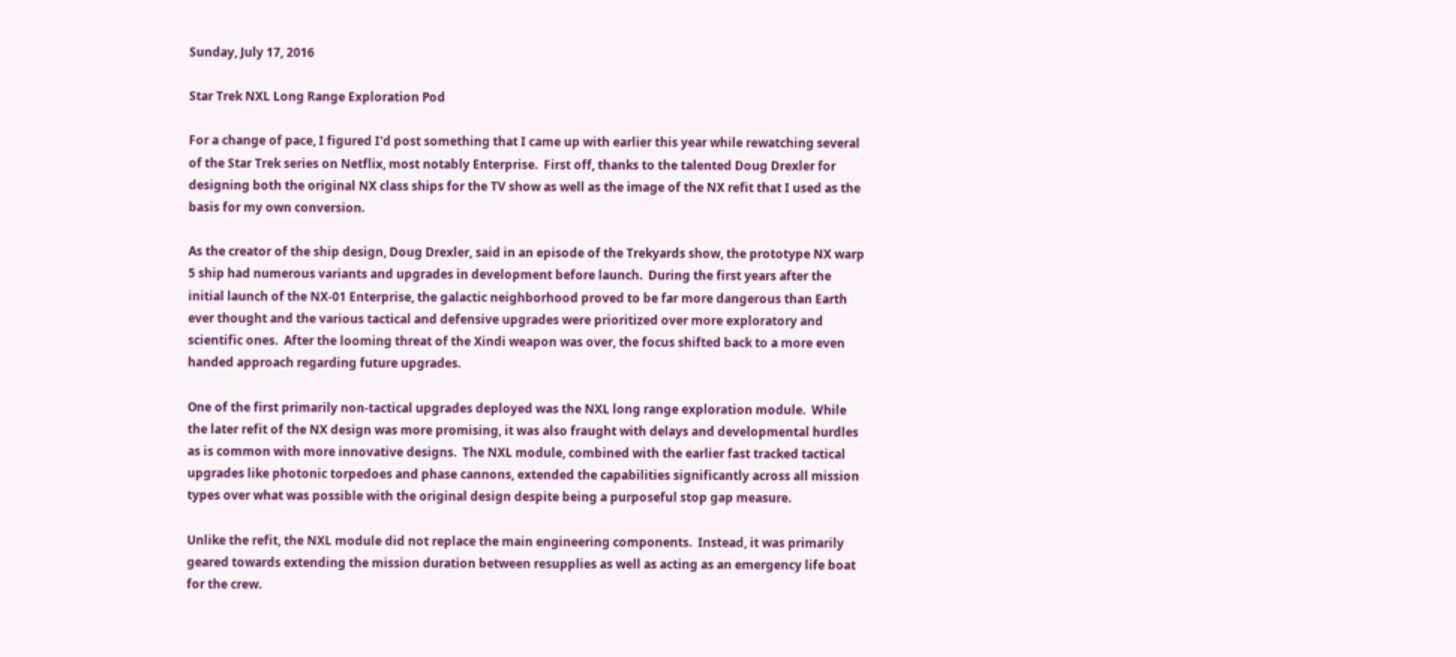Sunday, July 17, 2016

Star Trek NXL Long Range Exploration Pod

For a change of pace, I figured I'd post something that I came up with earlier this year while rewatching several of the Star Trek series on Netflix, most notably Enterprise.  First off, thanks to the talented Doug Drexler for designing both the original NX class ships for the TV show as well as the image of the NX refit that I used as the basis for my own conversion.

As the creator of the ship design, Doug Drexler, said in an episode of the Trekyards show, the prototype NX warp 5 ship had numerous variants and upgrades in development before launch.  During the first years after the initial launch of the NX-01 Enterprise, the galactic neighborhood proved to be far more dangerous than Earth ever thought and the various tactical and defensive upgrades were prioritized over more exploratory and scientific ones.  After the looming threat of the Xindi weapon was over, the focus shifted back to a more even handed approach regarding future upgrades.

One of the first primarily non-tactical upgrades deployed was the NXL long range exploration module.  While the later refit of the NX design was more promising, it was also fraught with delays and developmental hurdles as is common with more innovative designs.  The NXL module, combined with the earlier fast tracked tactical upgrades like photonic torpedoes and phase cannons, extended the capabilities significantly across all mission types over what was possible with the original design despite being a purposeful stop gap measure.

Unlike the refit, the NXL module did not replace the main engineering components.  Instead, it was primarily geared towards extending the mission duration between resupplies as well as acting as an emergency life boat for the crew.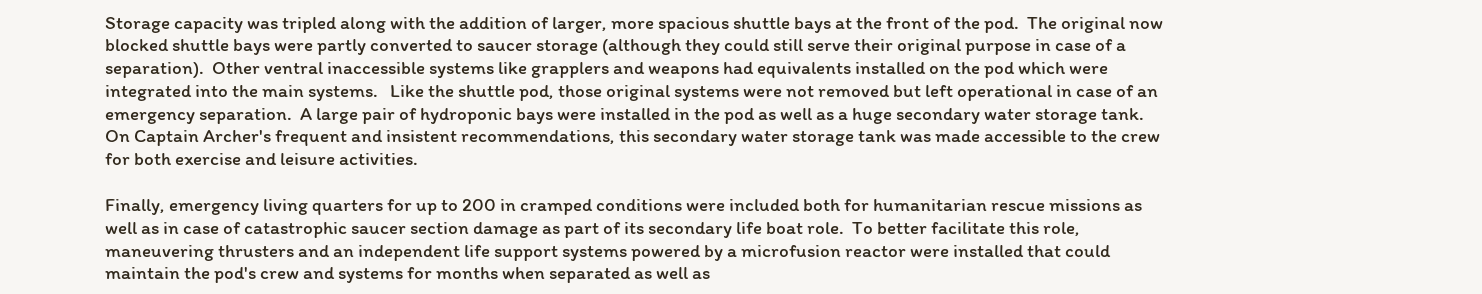Storage capacity was tripled along with the addition of larger, more spacious shuttle bays at the front of the pod.  The original now blocked shuttle bays were partly converted to saucer storage (although they could still serve their original purpose in case of a separation).  Other ventral inaccessible systems like grapplers and weapons had equivalents installed on the pod which were integrated into the main systems.   Like the shuttle pod, those original systems were not removed but left operational in case of an emergency separation.  A large pair of hydroponic bays were installed in the pod as well as a huge secondary water storage tank.  On Captain Archer's frequent and insistent recommendations, this secondary water storage tank was made accessible to the crew for both exercise and leisure activities.

Finally, emergency living quarters for up to 200 in cramped conditions were included both for humanitarian rescue missions as well as in case of catastrophic saucer section damage as part of its secondary life boat role.  To better facilitate this role, maneuvering thrusters and an independent life support systems powered by a microfusion reactor were installed that could maintain the pod's crew and systems for months when separated as well as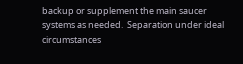backup or supplement the main saucer systems as needed.  Separation under ideal circumstances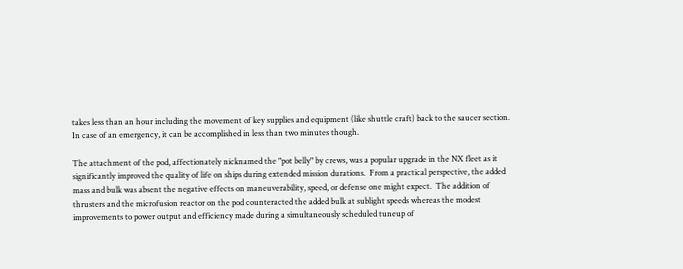takes less than an hour including the movement of key supplies and equipment (like shuttle craft) back to the saucer section.  In case of an emergency, it can be accomplished in less than two minutes though.

The attachment of the pod, affectionately nicknamed the "pot belly" by crews, was a popular upgrade in the NX fleet as it significantly improved the quality of life on ships during extended mission durations.  From a practical perspective, the added mass and bulk was absent the negative effects on maneuverability, speed, or defense one might expect.  The addition of thrusters and the microfusion reactor on the pod counteracted the added bulk at sublight speeds whereas the modest improvements to power output and efficiency made during a simultaneously scheduled tuneup of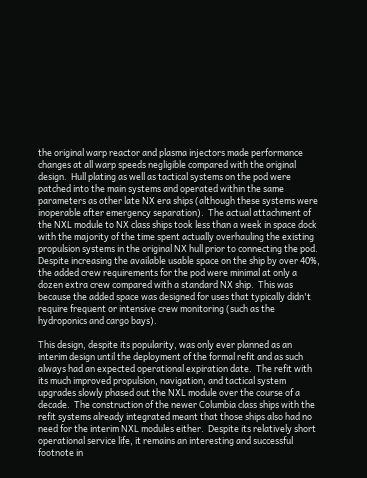the original warp reactor and plasma injectors made performance changes at all warp speeds negligible compared with the original design.  Hull plating as well as tactical systems on the pod were patched into the main systems and operated within the same parameters as other late NX era ships (although these systems were inoperable after emergency separation).  The actual attachment of the NXL module to NX class ships took less than a week in space dock with the majority of the time spent actually overhauling the existing propulsion systems in the original NX hull prior to connecting the pod.  Despite increasing the available usable space on the ship by over 40%, the added crew requirements for the pod were minimal at only a dozen extra crew compared with a standard NX ship.  This was because the added space was designed for uses that typically didn't require frequent or intensive crew monitoring (such as the hydroponics and cargo bays).

This design, despite its popularity, was only ever planned as an interim design until the deployment of the formal refit and as such always had an expected operational expiration date.  The refit with its much improved propulsion, navigation, and tactical system upgrades slowly phased out the NXL module over the course of a decade.  The construction of the newer Columbia class ships with the refit systems already integrated meant that those ships also had no need for the interim NXL modules either.  Despite its relatively short operational service life, it remains an interesting and successful footnote in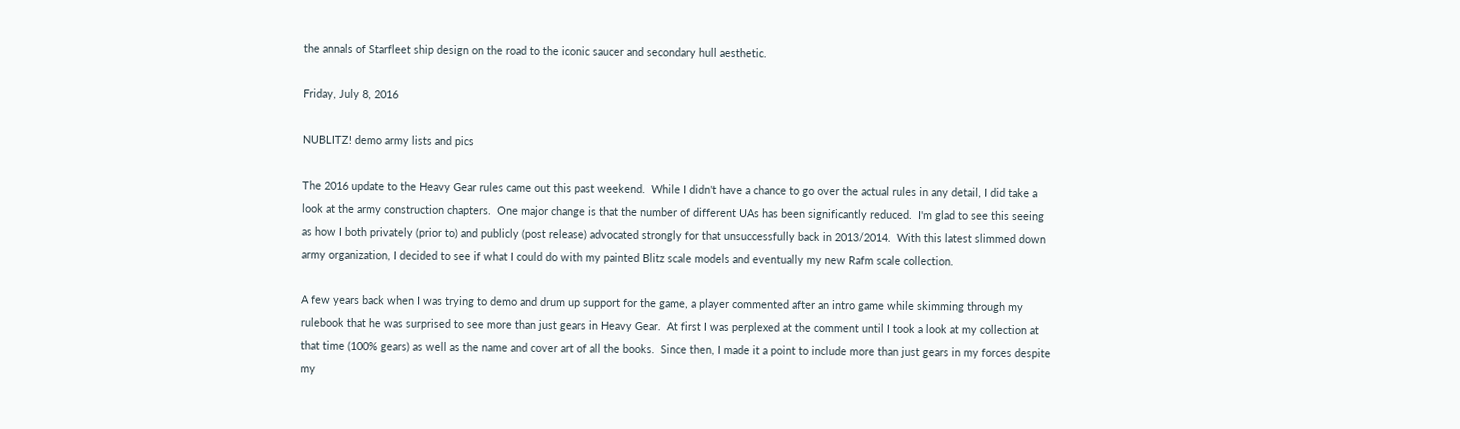the annals of Starfleet ship design on the road to the iconic saucer and secondary hull aesthetic.

Friday, July 8, 2016

NUBLITZ! demo army lists and pics

The 2016 update to the Heavy Gear rules came out this past weekend.  While I didn't have a chance to go over the actual rules in any detail, I did take a look at the army construction chapters.  One major change is that the number of different UAs has been significantly reduced.  I'm glad to see this seeing as how I both privately (prior to) and publicly (post release) advocated strongly for that unsuccessfully back in 2013/2014.  With this latest slimmed down army organization, I decided to see if what I could do with my painted Blitz scale models and eventually my new Rafm scale collection.

A few years back when I was trying to demo and drum up support for the game, a player commented after an intro game while skimming through my rulebook that he was surprised to see more than just gears in Heavy Gear.  At first I was perplexed at the comment until I took a look at my collection at that time (100% gears) as well as the name and cover art of all the books.  Since then, I made it a point to include more than just gears in my forces despite my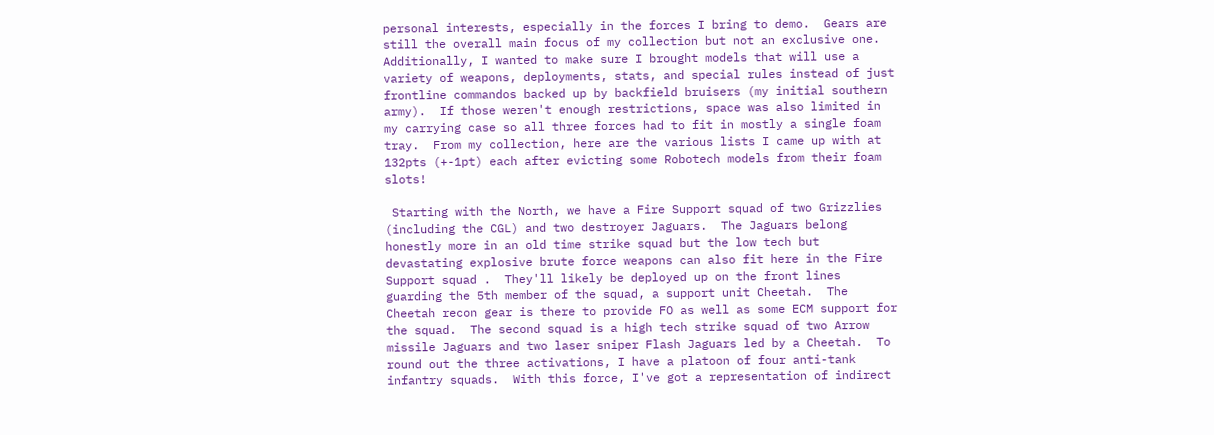personal interests, especially in the forces I bring to demo.  Gears are still the overall main focus of my collection but not an exclusive one.  Additionally, I wanted to make sure I brought models that will use a variety of weapons, deployments, stats, and special rules instead of just frontline commandos backed up by backfield bruisers (my initial southern army).  If those weren't enough restrictions, space was also limited in my carrying case so all three forces had to fit in mostly a single foam tray.  From my collection, here are the various lists I came up with at 132pts (+-1pt) each after evicting some Robotech models from their foam slots!

 Starting with the North, we have a Fire Support squad of two Grizzlies (including the CGL) and two destroyer Jaguars.  The Jaguars belong honestly more in an old time strike squad but the low tech but devastating explosive brute force weapons can also fit here in the Fire Support squad .  They'll likely be deployed up on the front lines guarding the 5th member of the squad, a support unit Cheetah.  The Cheetah recon gear is there to provide FO as well as some ECM support for the squad.  The second squad is a high tech strike squad of two Arrow missile Jaguars and two laser sniper Flash Jaguars led by a Cheetah.  To round out the three activations, I have a platoon of four anti-tank infantry squads.  With this force, I've got a representation of indirect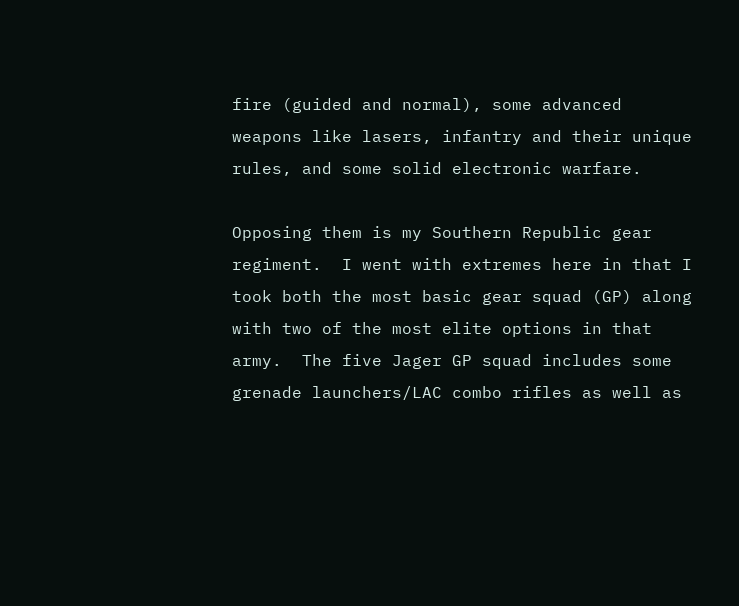fire (guided and normal), some advanced weapons like lasers, infantry and their unique rules, and some solid electronic warfare.

Opposing them is my Southern Republic gear regiment.  I went with extremes here in that I took both the most basic gear squad (GP) along with two of the most elite options in that army.  The five Jager GP squad includes some grenade launchers/LAC combo rifles as well as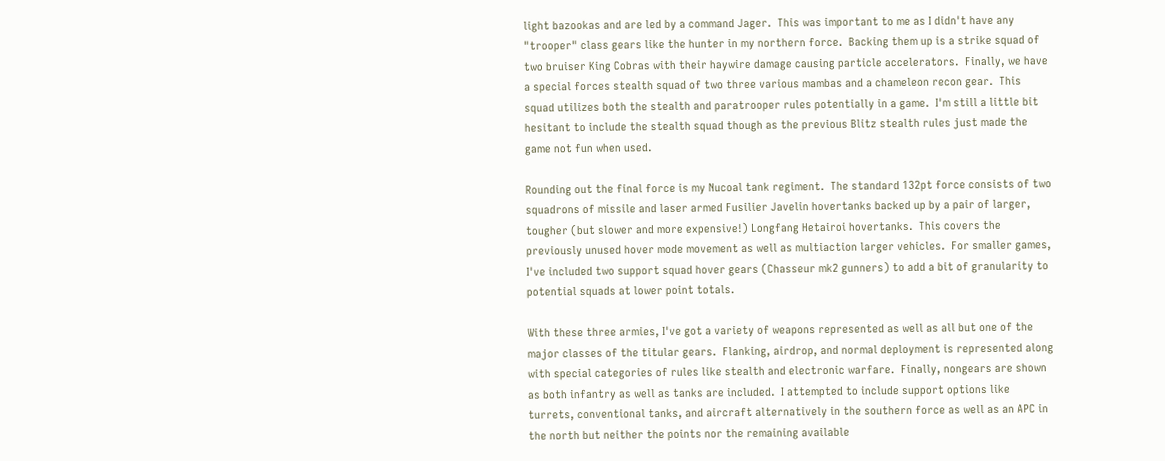light bazookas and are led by a command Jager.  This was important to me as I didn't have any "trooper" class gears like the hunter in my northern force.  Backing them up is a strike squad of two bruiser King Cobras with their haywire damage causing particle accelerators.  Finally, we have a special forces stealth squad of two three various mambas and a chameleon recon gear.  This squad utilizes both the stealth and paratrooper rules potentially in a game.  I'm still a little bit hesitant to include the stealth squad though as the previous Blitz stealth rules just made the game not fun when used.

Rounding out the final force is my Nucoal tank regiment.  The standard 132pt force consists of two squadrons of missile and laser armed Fusilier Javelin hovertanks backed up by a pair of larger, tougher (but slower and more expensive!) Longfang Hetairoi hovertanks.  This covers the previously unused hover mode movement as well as multiaction larger vehicles.  For smaller games, I've included two support squad hover gears (Chasseur mk2 gunners) to add a bit of granularity to potential squads at lower point totals.

With these three armies, I've got a variety of weapons represented as well as all but one of the major classes of the titular gears.  Flanking, airdrop, and normal deployment is represented along with special categories of rules like stealth and electronic warfare.  Finally, nongears are shown as both infantry as well as tanks are included.  I attempted to include support options like turrets, conventional tanks, and aircraft alternatively in the southern force as well as an APC in the north but neither the points nor the remaining available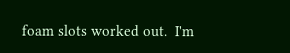foam slots worked out.  I'm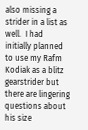also missing a strider in a list as well.  I had initially planned to use my Rafm Kodiak as a blitz gearstrider but there are lingering questions about his size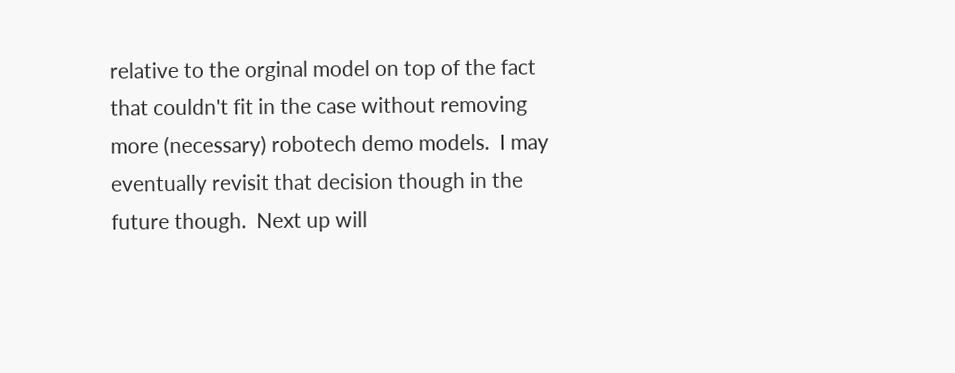relative to the orginal model on top of the fact that couldn't fit in the case without removing more (necessary) robotech demo models.  I may eventually revisit that decision though in the future though.  Next up will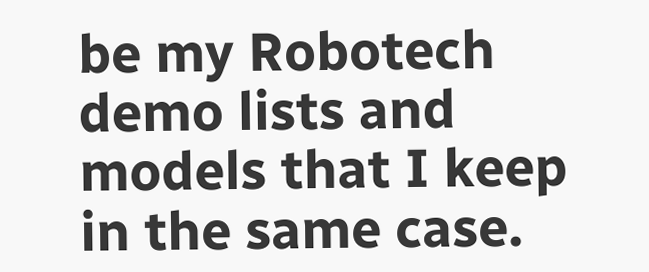be my Robotech demo lists and models that I keep in the same case.